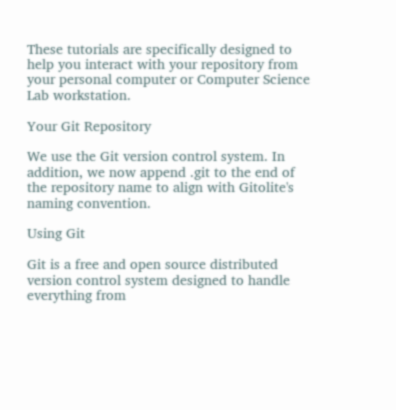These tutorials are specifically designed to help you interact with your repository from your personal computer or Computer Science Lab workstation.

Your Git Repository

We use the Git version control system. In addition, we now append .git to the end of the repository name to align with Gitolite's naming convention.

Using Git

Git is a free and open source distributed version control system designed to handle everything from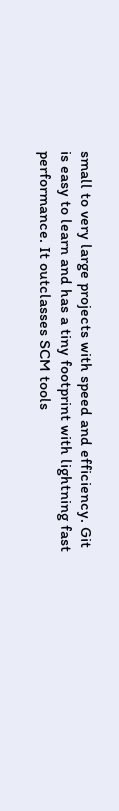small to very large projects with speed and efficiency. Git is easy to learn and has a tiny footprint with lightning fast performance. It outclasses SCM tools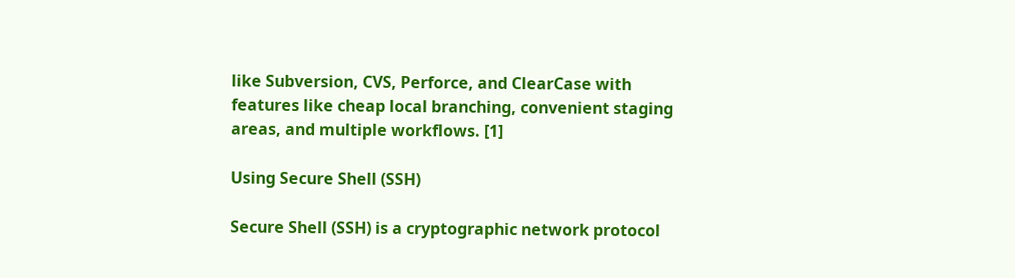like Subversion, CVS, Perforce, and ClearCase with features like cheap local branching, convenient staging areas, and multiple workflows. [1]

Using Secure Shell (SSH)

Secure Shell (SSH) is a cryptographic network protocol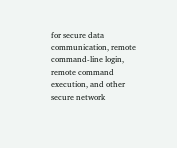for secure data communication, remote command-line login, remote command execution, and other secure network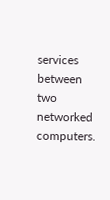services between two networked computers.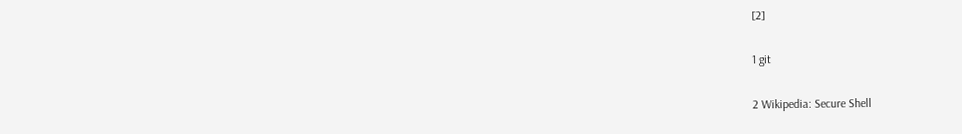[2]

1 git

2 Wikipedia: Secure Shell